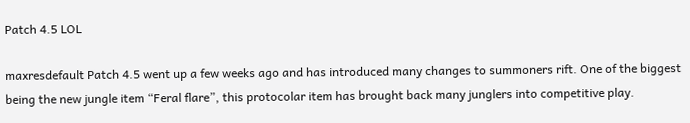Patch 4.5 LOL

maxresdefault Patch 4.5 went up a few weeks ago and has introduced many changes to summoners rift. One of the biggest being the new jungle item “Feral flare”, this protocolar item has brought back many junglers into competitive play.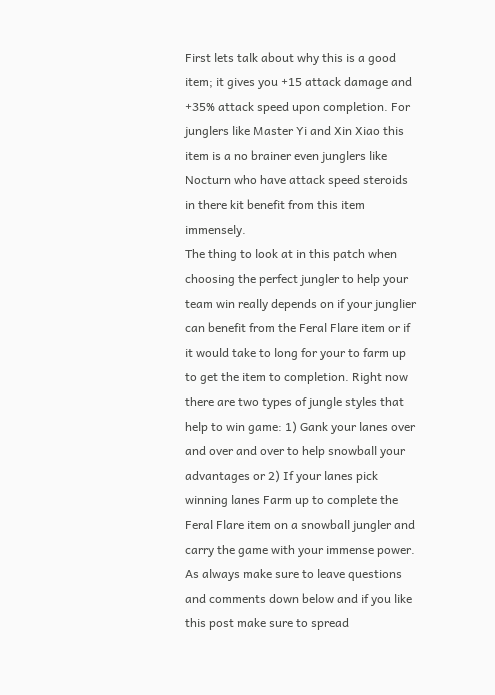First lets talk about why this is a good item; it gives you +15 attack damage and +35% attack speed upon completion. For junglers like Master Yi and Xin Xiao this item is a no brainer even junglers like Nocturn who have attack speed steroids in there kit benefit from this item immensely.
The thing to look at in this patch when choosing the perfect jungler to help your team win really depends on if your junglier can benefit from the Feral Flare item or if it would take to long for your to farm up to get the item to completion. Right now there are two types of jungle styles that help to win game: 1) Gank your lanes over and over and over to help snowball your advantages or 2) If your lanes pick winning lanes Farm up to complete the Feral Flare item on a snowball jungler and carry the game with your immense power.
As always make sure to leave questions and comments down below and if you like this post make sure to spread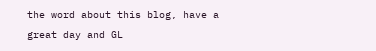the word about this blog, have a great day and GL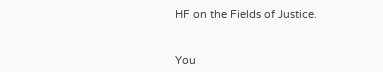HF on the Fields of Justice.


You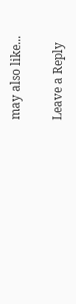may also like...

Leave a Reply